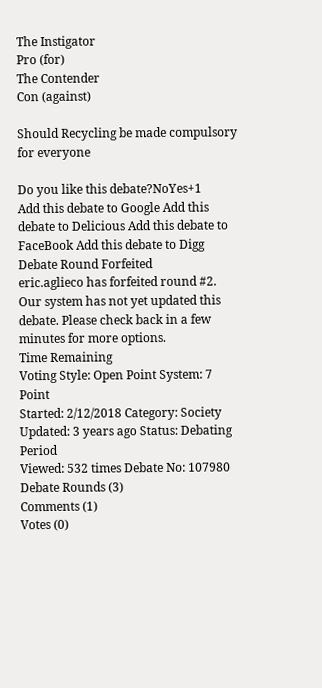The Instigator
Pro (for)
The Contender
Con (against)

Should Recycling be made compulsory for everyone

Do you like this debate?NoYes+1
Add this debate to Google Add this debate to Delicious Add this debate to FaceBook Add this debate to Digg
Debate Round Forfeited
eric.aglieco has forfeited round #2.
Our system has not yet updated this debate. Please check back in a few minutes for more options.
Time Remaining
Voting Style: Open Point System: 7 Point
Started: 2/12/2018 Category: Society
Updated: 3 years ago Status: Debating Period
Viewed: 532 times Debate No: 107980
Debate Rounds (3)
Comments (1)
Votes (0)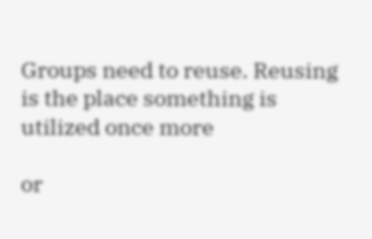Groups need to reuse. Reusing is the place something is utilized once more

or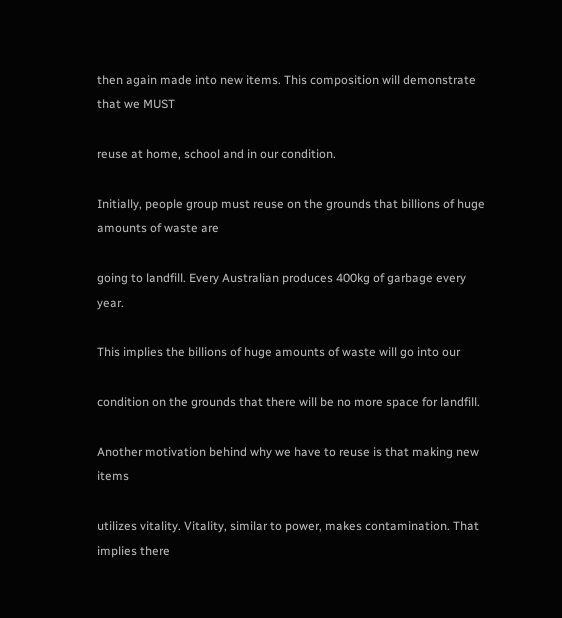then again made into new items. This composition will demonstrate that we MUST

reuse at home, school and in our condition.

Initially, people group must reuse on the grounds that billions of huge amounts of waste are

going to landfill. Every Australian produces 400kg of garbage every year.

This implies the billions of huge amounts of waste will go into our

condition on the grounds that there will be no more space for landfill.

Another motivation behind why we have to reuse is that making new items

utilizes vitality. Vitality, similar to power, makes contamination. That implies there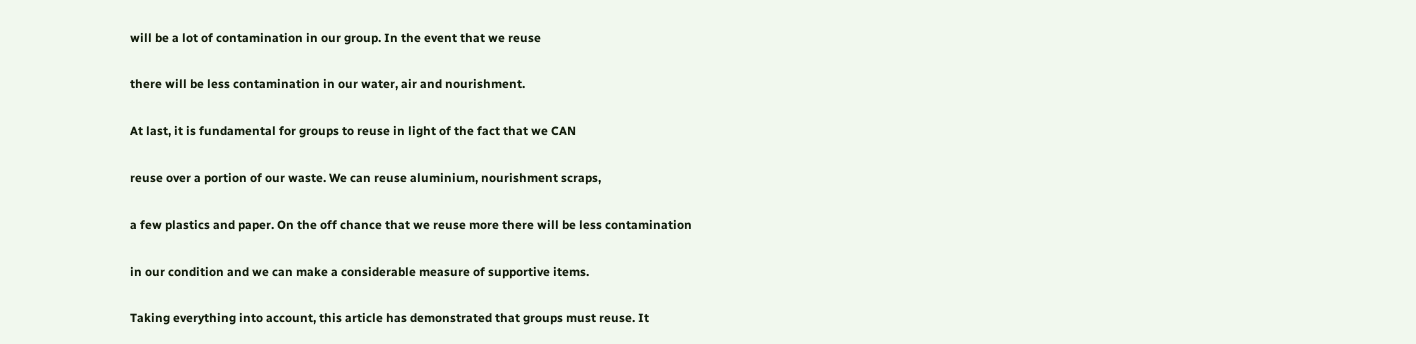will be a lot of contamination in our group. In the event that we reuse

there will be less contamination in our water, air and nourishment.

At last, it is fundamental for groups to reuse in light of the fact that we CAN

reuse over a portion of our waste. We can reuse aluminium, nourishment scraps,

a few plastics and paper. On the off chance that we reuse more there will be less contamination

in our condition and we can make a considerable measure of supportive items.

Taking everything into account, this article has demonstrated that groups must reuse. It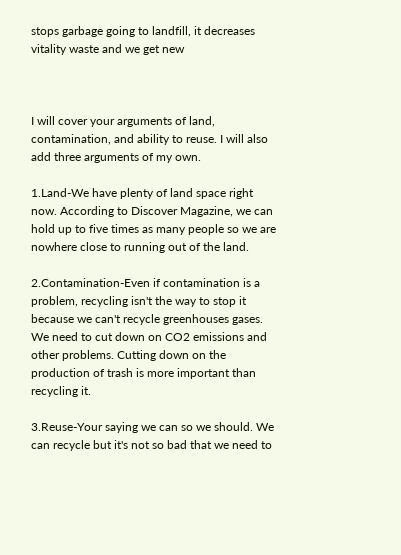stops garbage going to landfill, it decreases vitality waste and we get new



I will cover your arguments of land, contamination, and ability to reuse. I will also add three arguments of my own.

1.Land-We have plenty of land space right now. According to Discover Magazine, we can hold up to five times as many people so we are nowhere close to running out of the land.

2.Contamination-Even if contamination is a problem, recycling isn't the way to stop it because we can't recycle greenhouses gases. We need to cut down on CO2 emissions and other problems. Cutting down on the production of trash is more important than recycling it.

3.Reuse-Your saying we can so we should. We can recycle but it's not so bad that we need to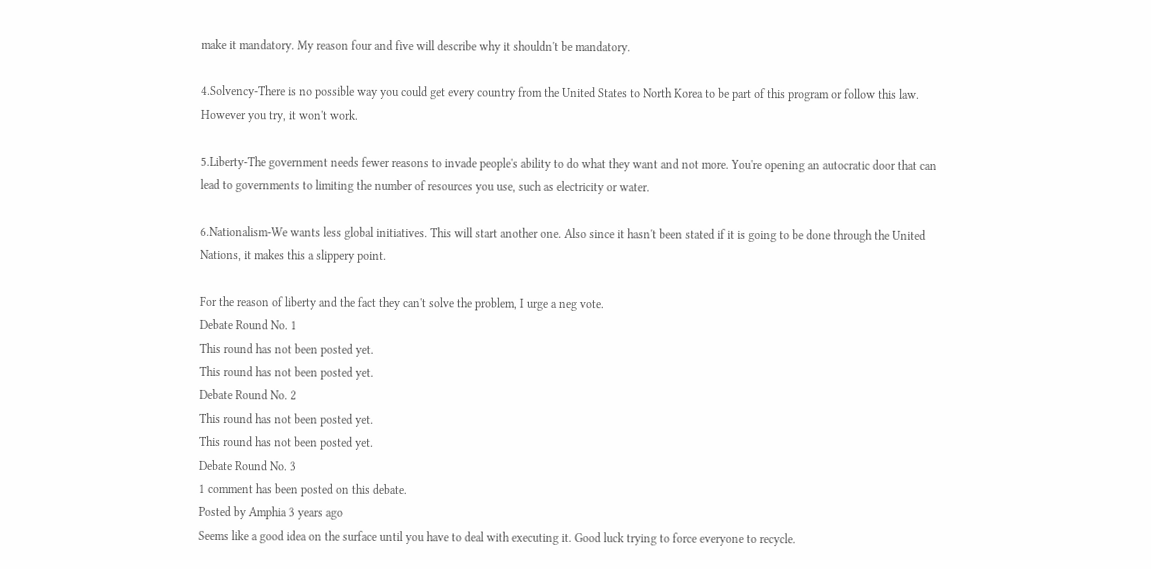make it mandatory. My reason four and five will describe why it shouldn't be mandatory.

4.Solvency-There is no possible way you could get every country from the United States to North Korea to be part of this program or follow this law. However you try, it won't work.

5.Liberty-The government needs fewer reasons to invade people's ability to do what they want and not more. You're opening an autocratic door that can lead to governments to limiting the number of resources you use, such as electricity or water.

6.Nationalism-We wants less global initiatives. This will start another one. Also since it hasn't been stated if it is going to be done through the United Nations, it makes this a slippery point.

For the reason of liberty and the fact they can't solve the problem, I urge a neg vote.
Debate Round No. 1
This round has not been posted yet.
This round has not been posted yet.
Debate Round No. 2
This round has not been posted yet.
This round has not been posted yet.
Debate Round No. 3
1 comment has been posted on this debate.
Posted by Amphia 3 years ago
Seems like a good idea on the surface until you have to deal with executing it. Good luck trying to force everyone to recycle.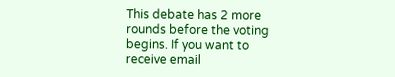This debate has 2 more rounds before the voting begins. If you want to receive email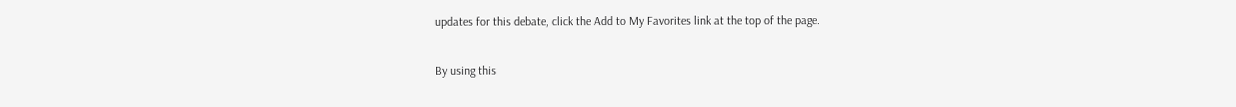updates for this debate, click the Add to My Favorites link at the top of the page.

By using this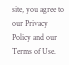site, you agree to our Privacy Policy and our Terms of Use.